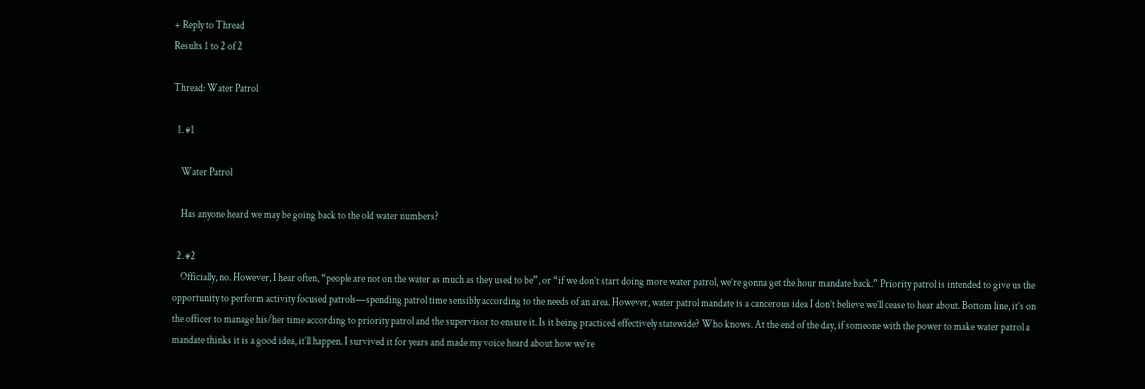+ Reply to Thread
Results 1 to 2 of 2

Thread: Water Patrol

  1. #1

    Water Patrol

    Has anyone heard we may be going back to the old water numbers?

  2. #2
    Officially, no. However, I hear often, “people are not on the water as much as they used to be”, or “if we don’t start doing more water patrol, we’re gonna get the hour mandate back.” Priority patrol is intended to give us the opportunity to perform activity focused patrols—spending patrol time sensibly according to the needs of an area. However, water patrol mandate is a cancerous idea I don’t believe we’ll cease to hear about. Bottom line, it’s on the officer to manage his/her time according to priority patrol and the supervisor to ensure it. Is it being practiced effectively statewide? Who knows. At the end of the day, if someone with the power to make water patrol a mandate thinks it is a good idea, it’ll happen. I survived it for years and made my voice heard about how we’re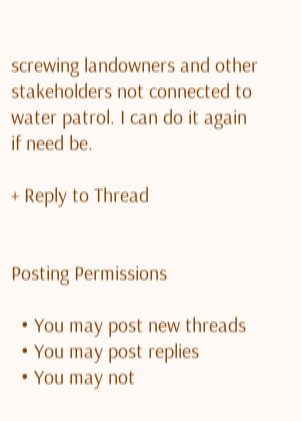screwing landowners and other stakeholders not connected to water patrol. I can do it again if need be.

+ Reply to Thread


Posting Permissions

  • You may post new threads
  • You may post replies
  • You may not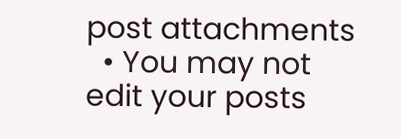post attachments
  • You may not edit your posts